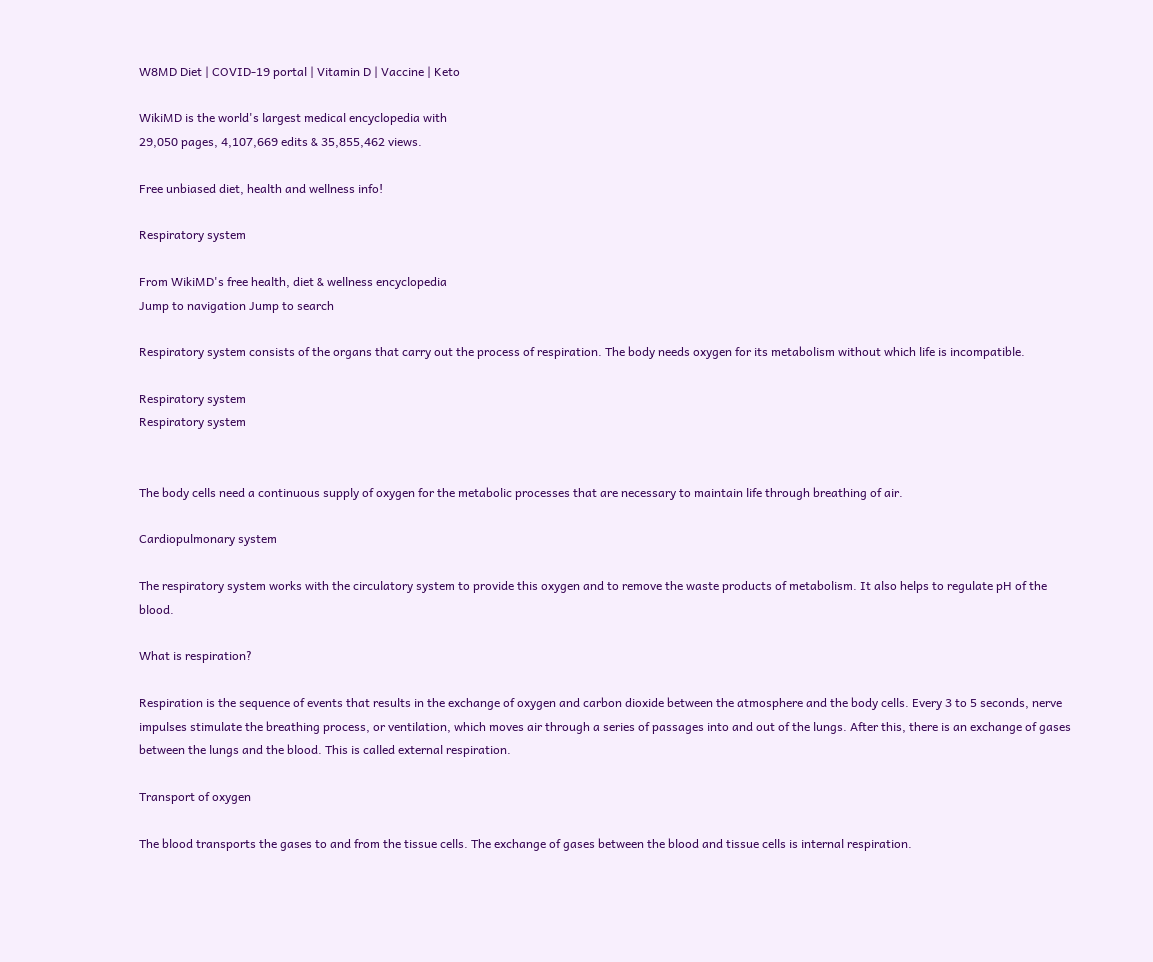W8MD Diet | COVID-19 portal | Vitamin D | Vaccine | Keto

WikiMD is the world's largest medical encyclopedia with
29,050 pages, 4,107,669 edits & 35,855,462 views.

Free unbiased diet, health and wellness info!

Respiratory system

From WikiMD's free health, diet & wellness encyclopedia
Jump to navigation Jump to search

Respiratory system consists of the organs that carry out the process of respiration. The body needs oxygen for its metabolism without which life is incompatible.

Respiratory system
Respiratory system


The body cells need a continuous supply of oxygen for the metabolic processes that are necessary to maintain life through breathing of air.

Cardiopulmonary system

The respiratory system works with the circulatory system to provide this oxygen and to remove the waste products of metabolism. It also helps to regulate pH of the blood.

What is respiration?

Respiration is the sequence of events that results in the exchange of oxygen and carbon dioxide between the atmosphere and the body cells. Every 3 to 5 seconds, nerve impulses stimulate the breathing process, or ventilation, which moves air through a series of passages into and out of the lungs. After this, there is an exchange of gases between the lungs and the blood. This is called external respiration.

Transport of oxygen

The blood transports the gases to and from the tissue cells. The exchange of gases between the blood and tissue cells is internal respiration.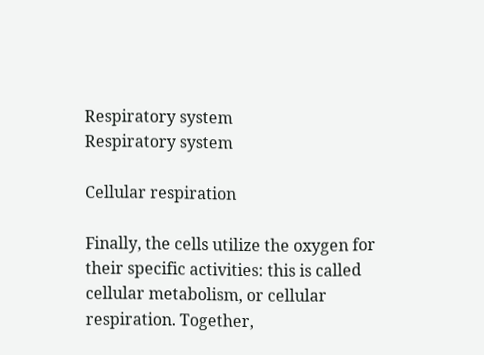Respiratory system
Respiratory system

Cellular respiration

Finally, the cells utilize the oxygen for their specific activities: this is called cellular metabolism, or cellular respiration. Together,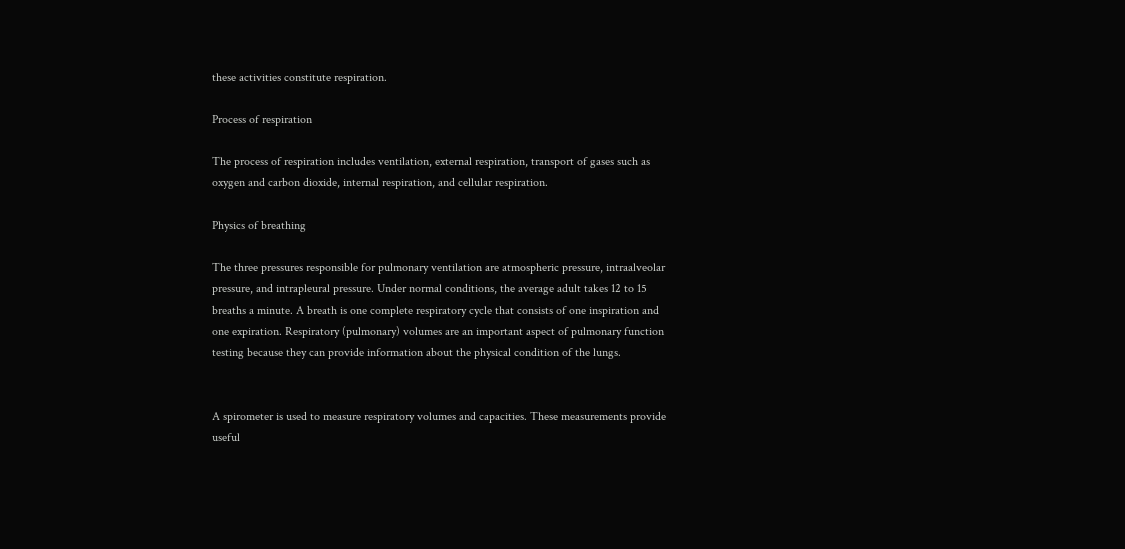these activities constitute respiration.

Process of respiration

The process of respiration includes ventilation, external respiration, transport of gases such as oxygen and carbon dioxide, internal respiration, and cellular respiration.

Physics of breathing

The three pressures responsible for pulmonary ventilation are atmospheric pressure, intraalveolar pressure, and intrapleural pressure. Under normal conditions, the average adult takes 12 to 15 breaths a minute. A breath is one complete respiratory cycle that consists of one inspiration and one expiration. Respiratory (pulmonary) volumes are an important aspect of pulmonary function testing because they can provide information about the physical condition of the lungs.


A spirometer is used to measure respiratory volumes and capacities. These measurements provide useful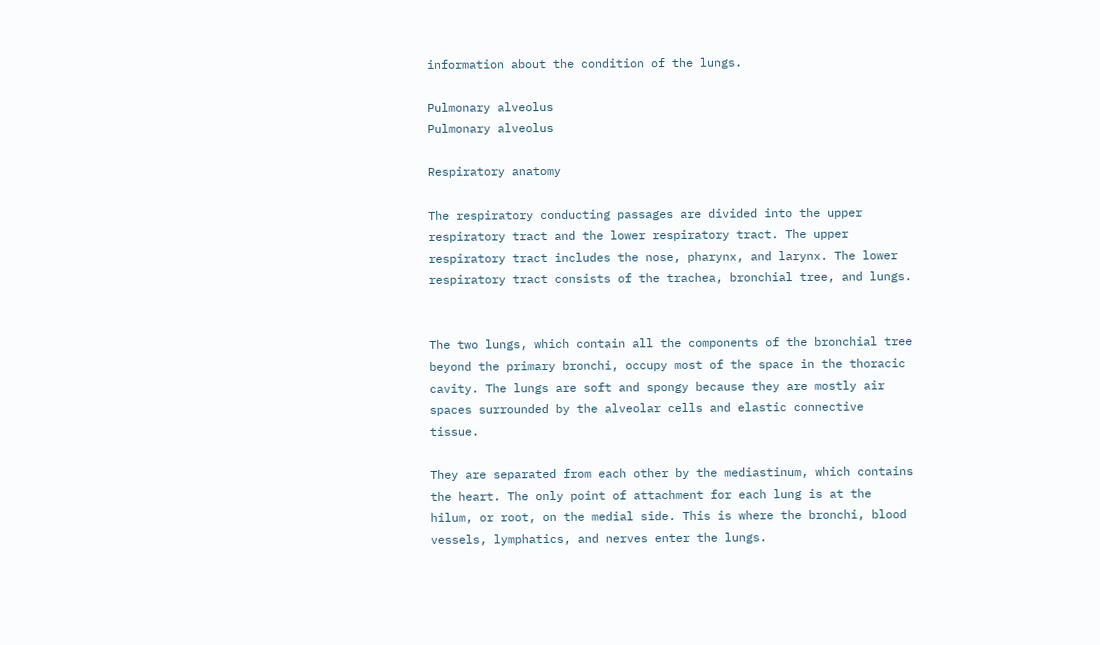information about the condition of the lungs.

Pulmonary alveolus
Pulmonary alveolus

Respiratory anatomy

The respiratory conducting passages are divided into the upper respiratory tract and the lower respiratory tract. The upper respiratory tract includes the nose, pharynx, and larynx. The lower respiratory tract consists of the trachea, bronchial tree, and lungs.


The two lungs, which contain all the components of the bronchial tree beyond the primary bronchi, occupy most of the space in the thoracic cavity. The lungs are soft and spongy because they are mostly air spaces surrounded by the alveolar cells and elastic connective tissue.

They are separated from each other by the mediastinum, which contains the heart. The only point of attachment for each lung is at the hilum, or root, on the medial side. This is where the bronchi, blood vessels, lymphatics, and nerves enter the lungs.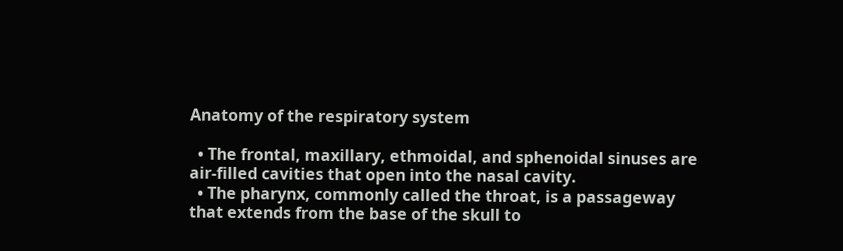Anatomy of the respiratory system

  • The frontal, maxillary, ethmoidal, and sphenoidal sinuses are air-filled cavities that open into the nasal cavity.
  • The pharynx, commonly called the throat, is a passageway that extends from the base of the skull to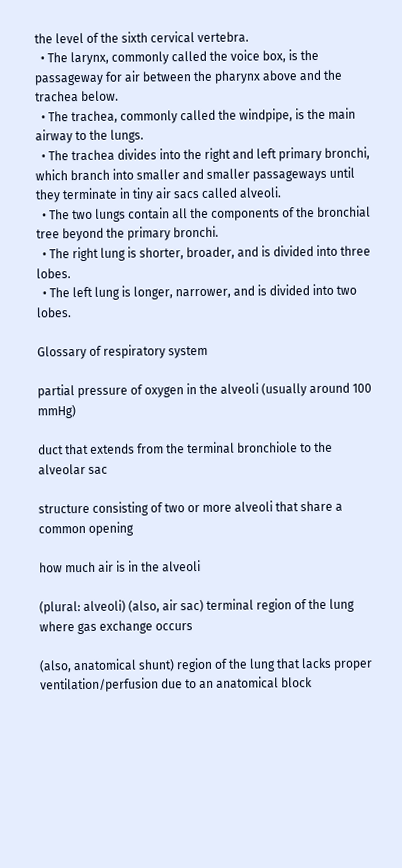the level of the sixth cervical vertebra.
  • The larynx, commonly called the voice box, is the passageway for air between the pharynx above and the trachea below.
  • The trachea, commonly called the windpipe, is the main airway to the lungs.
  • The trachea divides into the right and left primary bronchi, which branch into smaller and smaller passageways until they terminate in tiny air sacs called alveoli.
  • The two lungs contain all the components of the bronchial tree beyond the primary bronchi.
  • The right lung is shorter, broader, and is divided into three lobes.
  • The left lung is longer, narrower, and is divided into two lobes.

Glossary of respiratory system

partial pressure of oxygen in the alveoli (usually around 100 mmHg)

duct that extends from the terminal bronchiole to the alveolar sac

structure consisting of two or more alveoli that share a common opening

how much air is in the alveoli

(plural: alveoli) (also, air sac) terminal region of the lung where gas exchange occurs

(also, anatomical shunt) region of the lung that lacks proper ventilation/perfusion due to an anatomical block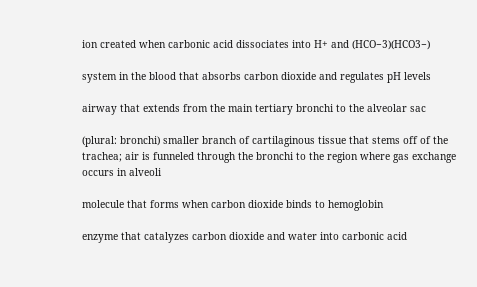ion created when carbonic acid dissociates into H+ and (HCO−3)(HCO3−)

system in the blood that absorbs carbon dioxide and regulates pH levels

airway that extends from the main tertiary bronchi to the alveolar sac

(plural: bronchi) smaller branch of cartilaginous tissue that stems off of the trachea; air is funneled through the bronchi to the region where gas exchange occurs in alveoli

molecule that forms when carbon dioxide binds to hemoglobin

enzyme that catalyzes carbon dioxide and water into carbonic acid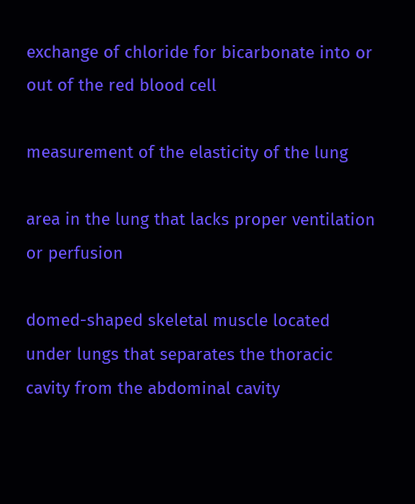exchange of chloride for bicarbonate into or out of the red blood cell

measurement of the elasticity of the lung

area in the lung that lacks proper ventilation or perfusion

domed-shaped skeletal muscle located under lungs that separates the thoracic cavity from the abdominal cavity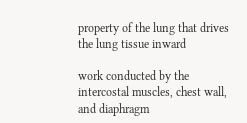property of the lung that drives the lung tissue inward

work conducted by the intercostal muscles, chest wall, and diaphragm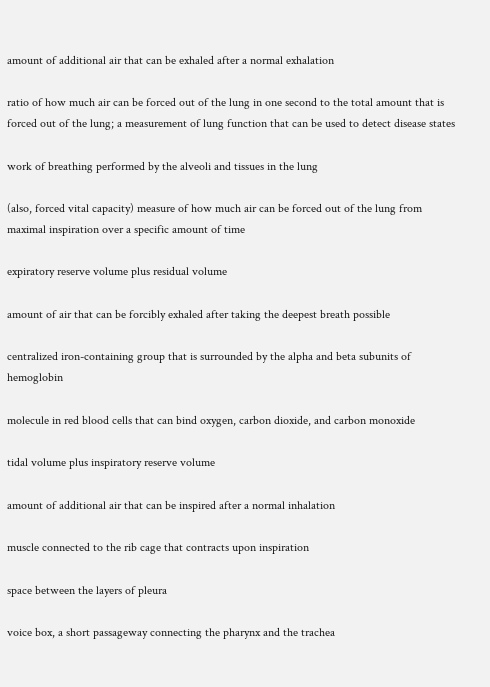amount of additional air that can be exhaled after a normal exhalation

ratio of how much air can be forced out of the lung in one second to the total amount that is forced out of the lung; a measurement of lung function that can be used to detect disease states

work of breathing performed by the alveoli and tissues in the lung

(also, forced vital capacity) measure of how much air can be forced out of the lung from maximal inspiration over a specific amount of time

expiratory reserve volume plus residual volume

amount of air that can be forcibly exhaled after taking the deepest breath possible

centralized iron-containing group that is surrounded by the alpha and beta subunits of hemoglobin

molecule in red blood cells that can bind oxygen, carbon dioxide, and carbon monoxide

tidal volume plus inspiratory reserve volume

amount of additional air that can be inspired after a normal inhalation

muscle connected to the rib cage that contracts upon inspiration

space between the layers of pleura

voice box, a short passageway connecting the pharynx and the trachea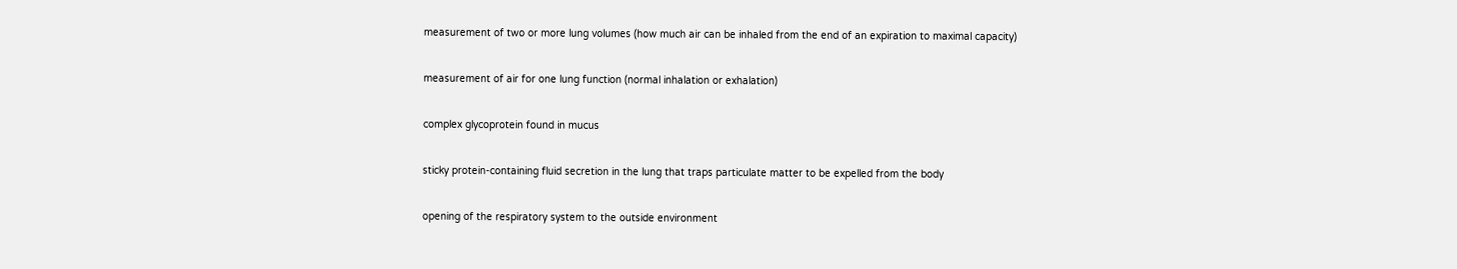measurement of two or more lung volumes (how much air can be inhaled from the end of an expiration to maximal capacity)

measurement of air for one lung function (normal inhalation or exhalation)

complex glycoprotein found in mucus

sticky protein-containing fluid secretion in the lung that traps particulate matter to be expelled from the body

opening of the respiratory system to the outside environment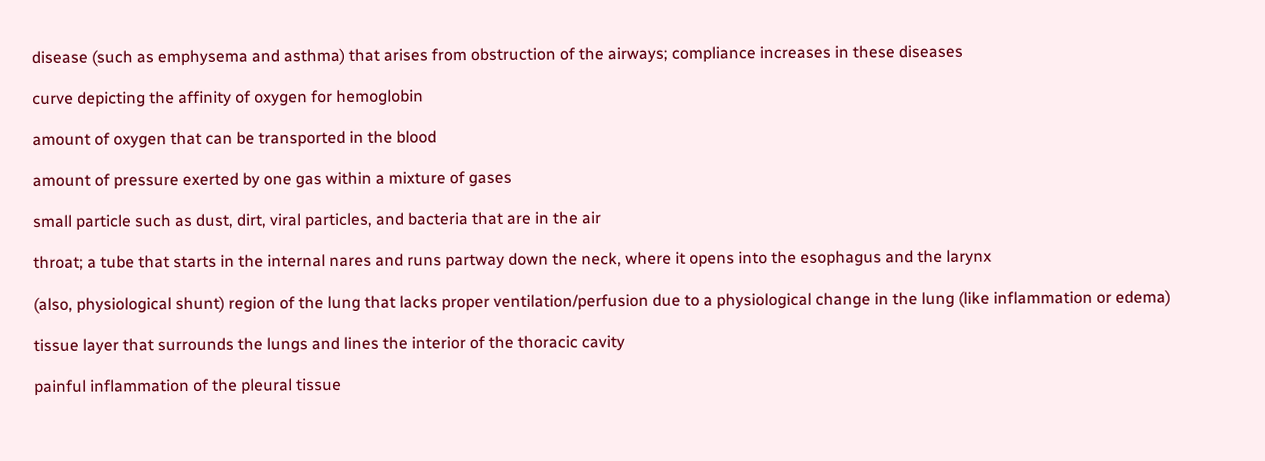disease (such as emphysema and asthma) that arises from obstruction of the airways; compliance increases in these diseases

curve depicting the affinity of oxygen for hemoglobin

amount of oxygen that can be transported in the blood

amount of pressure exerted by one gas within a mixture of gases

small particle such as dust, dirt, viral particles, and bacteria that are in the air

throat; a tube that starts in the internal nares and runs partway down the neck, where it opens into the esophagus and the larynx

(also, physiological shunt) region of the lung that lacks proper ventilation/perfusion due to a physiological change in the lung (like inflammation or edema)

tissue layer that surrounds the lungs and lines the interior of the thoracic cavity

painful inflammation of the pleural tissue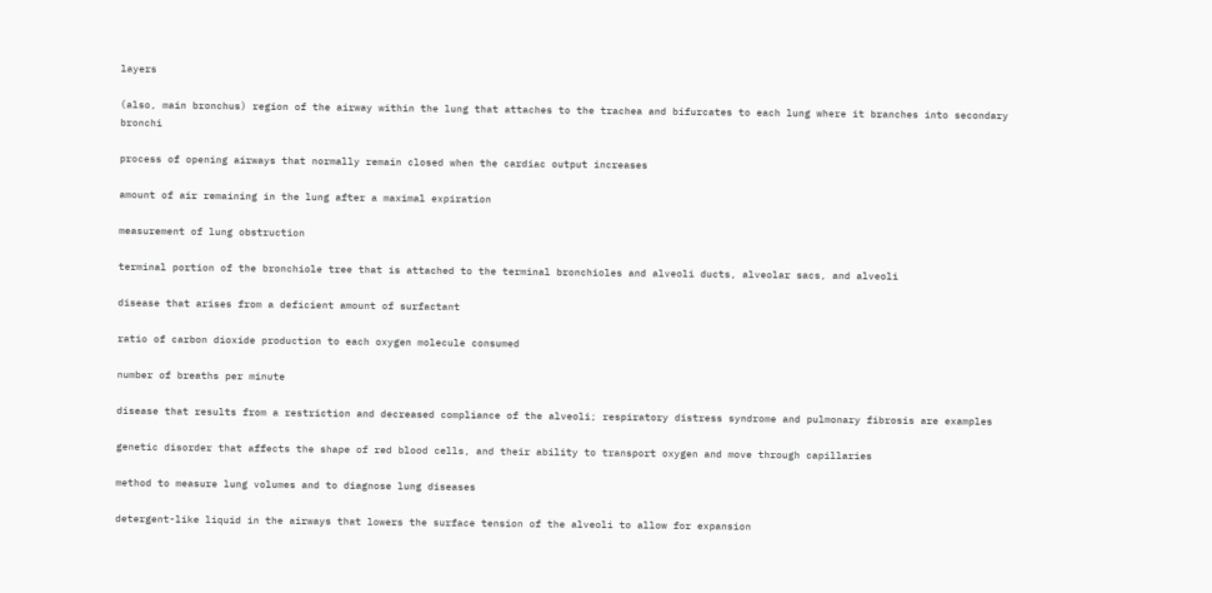layers

(also, main bronchus) region of the airway within the lung that attaches to the trachea and bifurcates to each lung where it branches into secondary bronchi

process of opening airways that normally remain closed when the cardiac output increases

amount of air remaining in the lung after a maximal expiration

measurement of lung obstruction

terminal portion of the bronchiole tree that is attached to the terminal bronchioles and alveoli ducts, alveolar sacs, and alveoli

disease that arises from a deficient amount of surfactant

ratio of carbon dioxide production to each oxygen molecule consumed

number of breaths per minute

disease that results from a restriction and decreased compliance of the alveoli; respiratory distress syndrome and pulmonary fibrosis are examples

genetic disorder that affects the shape of red blood cells, and their ability to transport oxygen and move through capillaries

method to measure lung volumes and to diagnose lung diseases

detergent-like liquid in the airways that lowers the surface tension of the alveoli to allow for expansion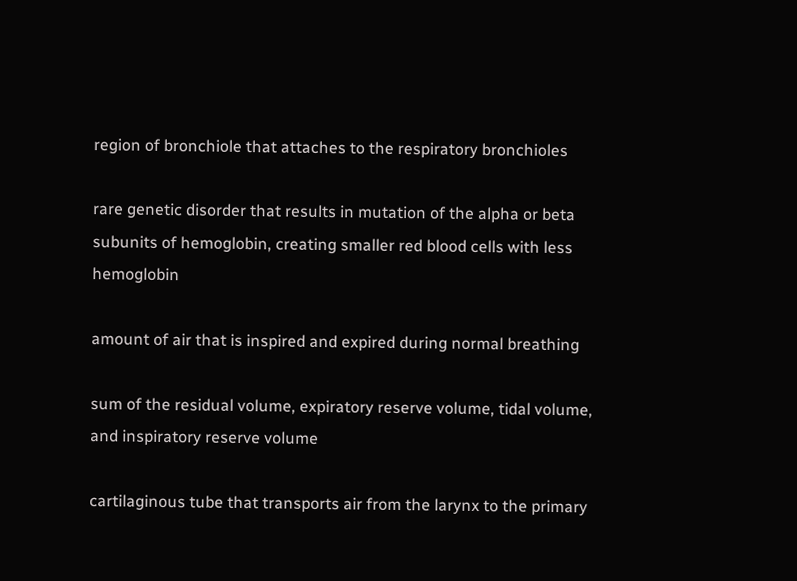region of bronchiole that attaches to the respiratory bronchioles

rare genetic disorder that results in mutation of the alpha or beta subunits of hemoglobin, creating smaller red blood cells with less hemoglobin

amount of air that is inspired and expired during normal breathing

sum of the residual volume, expiratory reserve volume, tidal volume, and inspiratory reserve volume

cartilaginous tube that transports air from the larynx to the primary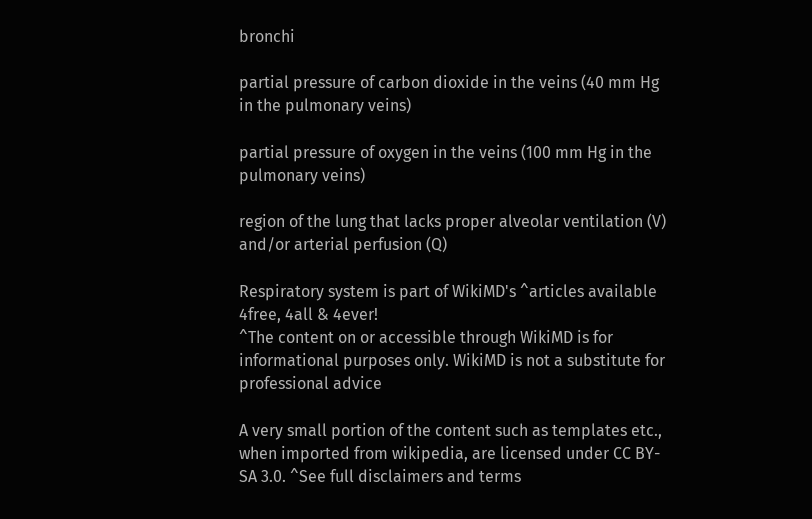bronchi

partial pressure of carbon dioxide in the veins (40 mm Hg in the pulmonary veins)

partial pressure of oxygen in the veins (100 mm Hg in the pulmonary veins)

region of the lung that lacks proper alveolar ventilation (V) and/or arterial perfusion (Q)

Respiratory system is part of WikiMD's ^articles available 4free, 4all & 4ever!
^The content on or accessible through WikiMD is for informational purposes only. WikiMD is not a substitute for professional advice

A very small portion of the content such as templates etc., when imported from wikipedia, are licensed under CC BY-SA 3.0. ^See full disclaimers and terms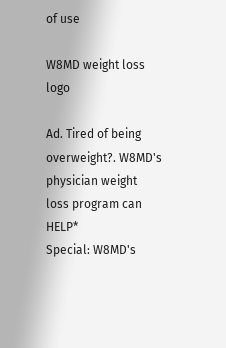of use

W8MD weight loss logo

Ad. Tired of being overweight?. W8MD's physician weight loss program can HELP*
Special: W8MD's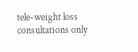tele-weight loss consultations only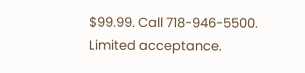$99.99. Call 718-946-5500. Limited acceptance.